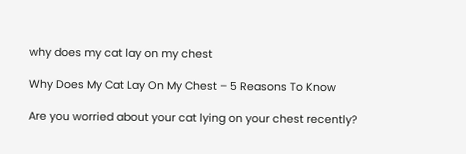why does my cat lay on my chest

Why Does My Cat Lay On My Chest – 5 Reasons To Know

Are you worried about your cat lying on your chest recently?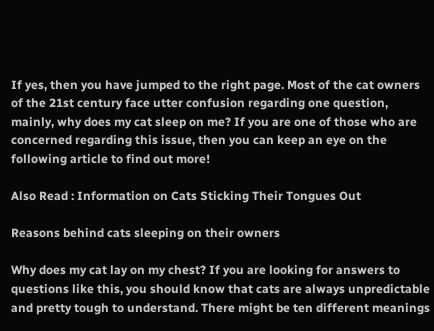If yes, then you have jumped to the right page. Most of the cat owners of the 21st century face utter confusion regarding one question, mainly, why does my cat sleep on me? If you are one of those who are concerned regarding this issue, then you can keep an eye on the following article to find out more!

Also Read : Information on Cats Sticking Their Tongues Out

Reasons behind cats sleeping on their owners

Why does my cat lay on my chest? If you are looking for answers to questions like this, you should know that cats are always unpredictable and pretty tough to understand. There might be ten different meanings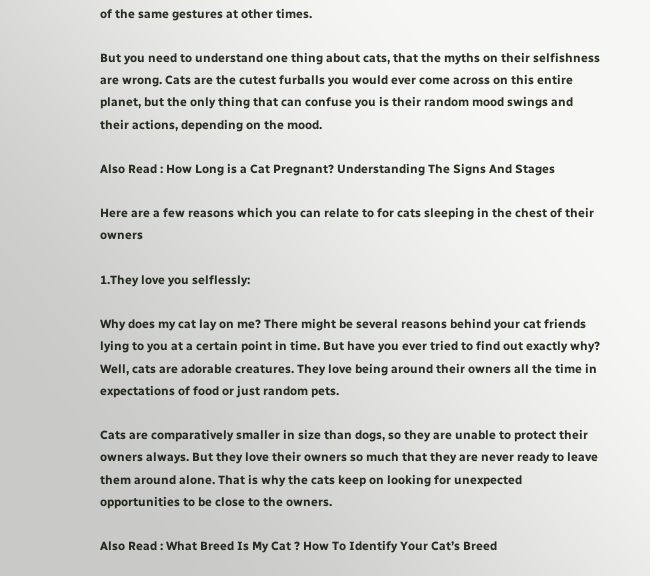of the same gestures at other times.

But you need to understand one thing about cats, that the myths on their selfishness are wrong. Cats are the cutest furballs you would ever come across on this entire planet, but the only thing that can confuse you is their random mood swings and their actions, depending on the mood.

Also Read : How Long is a Cat Pregnant? Understanding The Signs And Stages

Here are a few reasons which you can relate to for cats sleeping in the chest of their owners

1.They love you selflessly:

Why does my cat lay on me? There might be several reasons behind your cat friends lying to you at a certain point in time. But have you ever tried to find out exactly why? Well, cats are adorable creatures. They love being around their owners all the time in expectations of food or just random pets.

Cats are comparatively smaller in size than dogs, so they are unable to protect their owners always. But they love their owners so much that they are never ready to leave them around alone. That is why the cats keep on looking for unexpected opportunities to be close to the owners.

Also Read : What Breed Is My Cat ? How To Identify Your Cat’s Breed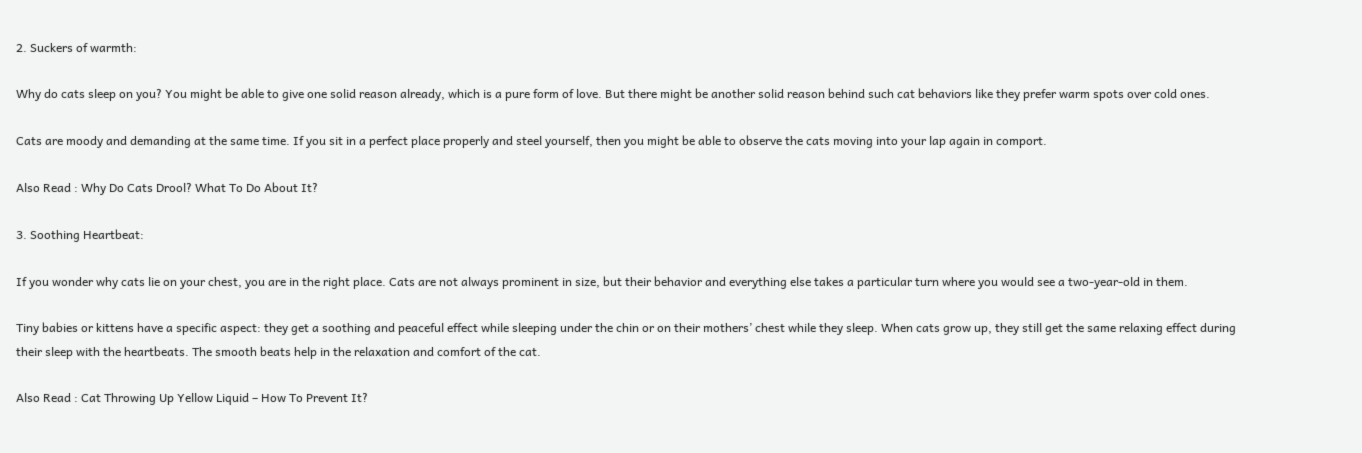2. Suckers of warmth:

Why do cats sleep on you? You might be able to give one solid reason already, which is a pure form of love. But there might be another solid reason behind such cat behaviors like they prefer warm spots over cold ones.

Cats are moody and demanding at the same time. If you sit in a perfect place properly and steel yourself, then you might be able to observe the cats moving into your lap again in comport.

Also Read : Why Do Cats Drool? What To Do About It?

3. Soothing Heartbeat:

If you wonder why cats lie on your chest, you are in the right place. Cats are not always prominent in size, but their behavior and everything else takes a particular turn where you would see a two-year-old in them.

Tiny babies or kittens have a specific aspect: they get a soothing and peaceful effect while sleeping under the chin or on their mothers’ chest while they sleep. When cats grow up, they still get the same relaxing effect during their sleep with the heartbeats. The smooth beats help in the relaxation and comfort of the cat.

Also Read : Cat Throwing Up Yellow Liquid – How To Prevent It?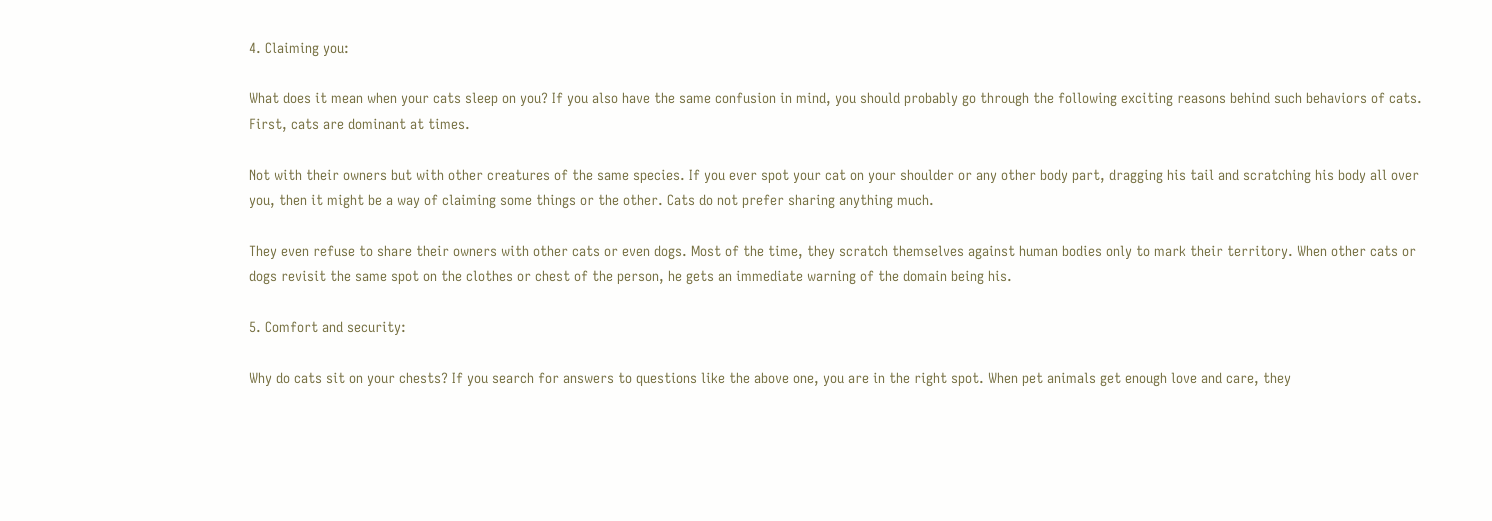4. Claiming you:

What does it mean when your cats sleep on you? If you also have the same confusion in mind, you should probably go through the following exciting reasons behind such behaviors of cats. First, cats are dominant at times.

Not with their owners but with other creatures of the same species. If you ever spot your cat on your shoulder or any other body part, dragging his tail and scratching his body all over you, then it might be a way of claiming some things or the other. Cats do not prefer sharing anything much.

They even refuse to share their owners with other cats or even dogs. Most of the time, they scratch themselves against human bodies only to mark their territory. When other cats or dogs revisit the same spot on the clothes or chest of the person, he gets an immediate warning of the domain being his.

5. Comfort and security:

Why do cats sit on your chests? If you search for answers to questions like the above one, you are in the right spot. When pet animals get enough love and care, they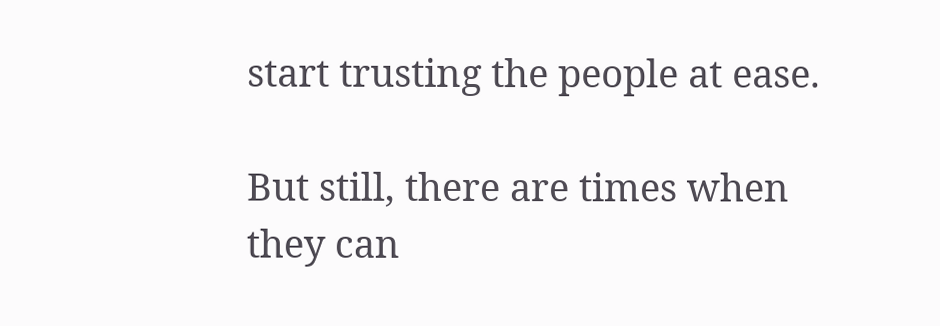start trusting the people at ease.

But still, there are times when they can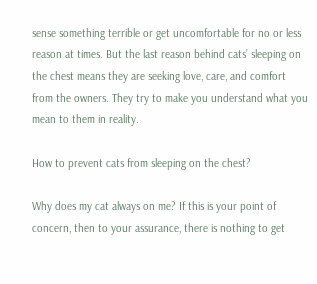sense something terrible or get uncomfortable for no or less reason at times. But the last reason behind cats’ sleeping on the chest means they are seeking love, care, and comfort from the owners. They try to make you understand what you mean to them in reality.

How to prevent cats from sleeping on the chest?

Why does my cat always on me? If this is your point of concern, then to your assurance, there is nothing to get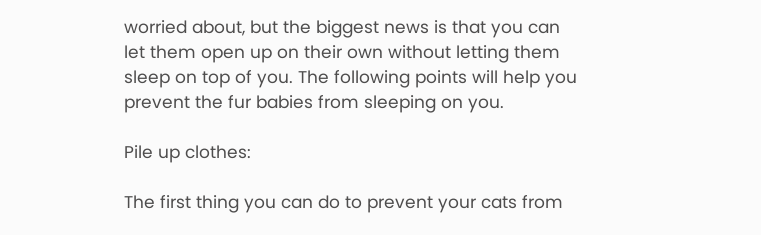worried about, but the biggest news is that you can let them open up on their own without letting them sleep on top of you. The following points will help you prevent the fur babies from sleeping on you.

Pile up clothes:

The first thing you can do to prevent your cats from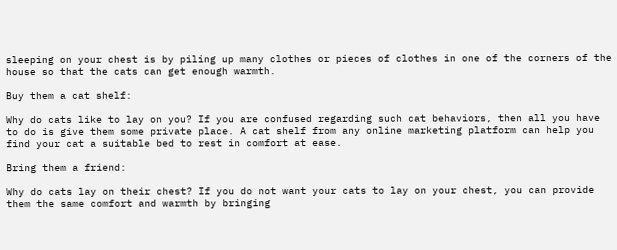sleeping on your chest is by piling up many clothes or pieces of clothes in one of the corners of the house so that the cats can get enough warmth.

Buy them a cat shelf:

Why do cats like to lay on you? If you are confused regarding such cat behaviors, then all you have to do is give them some private place. A cat shelf from any online marketing platform can help you find your cat a suitable bed to rest in comfort at ease.

Bring them a friend:

Why do cats lay on their chest? If you do not want your cats to lay on your chest, you can provide them the same comfort and warmth by bringing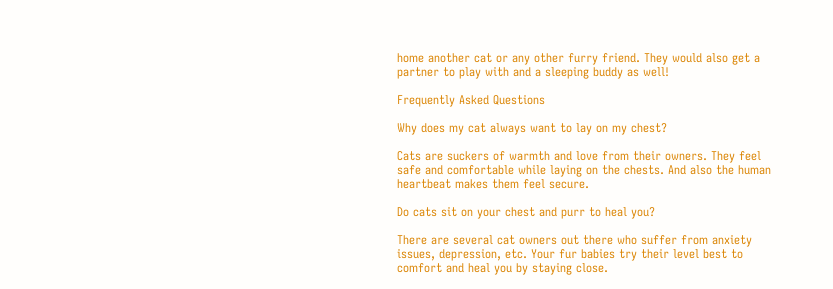home another cat or any other furry friend. They would also get a partner to play with and a sleeping buddy as well!

Frequently Asked Questions

Why does my cat always want to lay on my chest?

Cats are suckers of warmth and love from their owners. They feel safe and comfortable while laying on the chests. And also the human heartbeat makes them feel secure.

Do cats sit on your chest and purr to heal you?

There are several cat owners out there who suffer from anxiety issues, depression, etc. Your fur babies try their level best to comfort and heal you by staying close.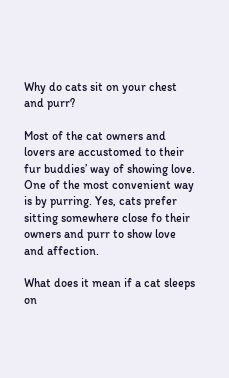Why do cats sit on your chest and purr?

Most of the cat owners and lovers are accustomed to their fur buddies’ way of showing love. One of the most convenient way is by purring. Yes, cats prefer sitting somewhere close fo their owners and purr to show love and affection.

What does it mean if a cat sleeps on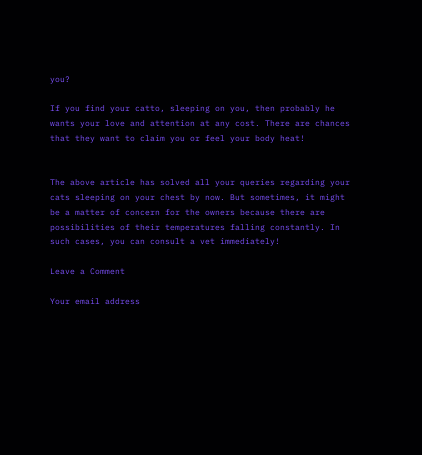you?

If you find your catto, sleeping on you, then probably he wants your love and attention at any cost. There are chances that they want to claim you or feel your body heat!


The above article has solved all your queries regarding your cats sleeping on your chest by now. But sometimes, it might be a matter of concern for the owners because there are possibilities of their temperatures falling constantly. In such cases, you can consult a vet immediately!

Leave a Comment

Your email address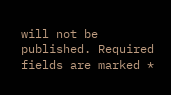will not be published. Required fields are marked *